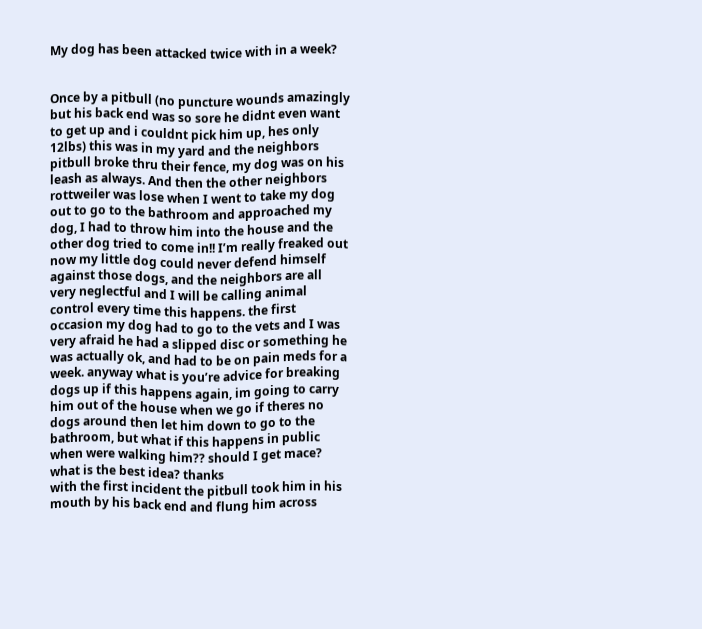My dog has been attacked twice with in a week?


Once by a pitbull (no puncture wounds amazingly but his back end was so sore he didnt even want to get up and i couldnt pick him up, hes only 12lbs) this was in my yard and the neighbors pitbull broke thru their fence, my dog was on his leash as always. And then the other neighbors rottweiler was lose when I went to take my dog out to go to the bathroom and approached my dog, I had to throw him into the house and the other dog tried to come in!! I’m really freaked out now my little dog could never defend himself against those dogs, and the neighbors are all very neglectful and I will be calling animal control every time this happens. the first occasion my dog had to go to the vets and I was very afraid he had a slipped disc or something he was actually ok, and had to be on pain meds for a week. anyway what is you’re advice for breaking dogs up if this happens again, im going to carry him out of the house when we go if theres no dogs around then let him down to go to the bathroom, but what if this happens in public when were walking him?? should I get mace? what is the best idea? thanks
with the first incident the pitbull took him in his mouth by his back end and flung him across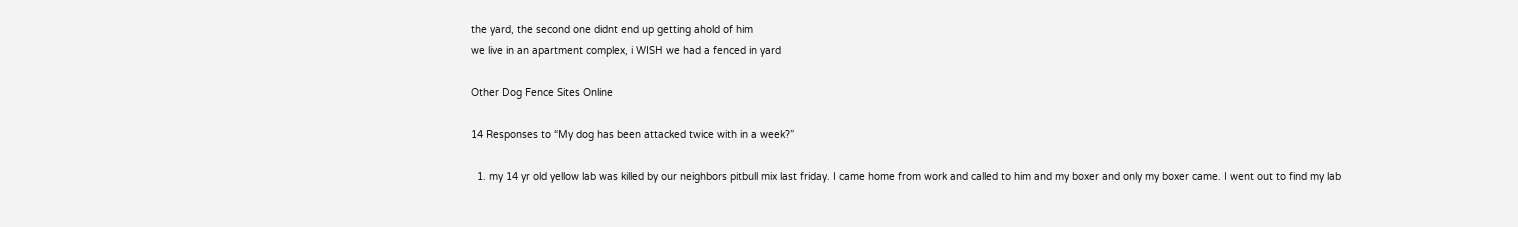the yard, the second one didnt end up getting ahold of him
we live in an apartment complex, i WISH we had a fenced in yard

Other Dog Fence Sites Online

14 Responses to “My dog has been attacked twice with in a week?”

  1. my 14 yr old yellow lab was killed by our neighbors pitbull mix last friday. I came home from work and called to him and my boxer and only my boxer came. I went out to find my lab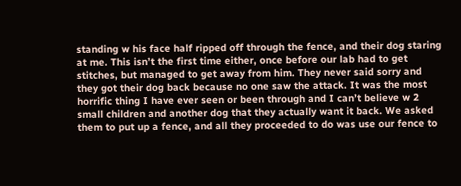standing w his face half ripped off through the fence, and their dog staring at me. This isn’t the first time either, once before our lab had to get stitches, but managed to get away from him. They never said sorry and they got their dog back because no one saw the attack. It was the most horrific thing I have ever seen or been through and I can’t believe w 2 small children and another dog that they actually want it back. We asked them to put up a fence, and all they proceeded to do was use our fence to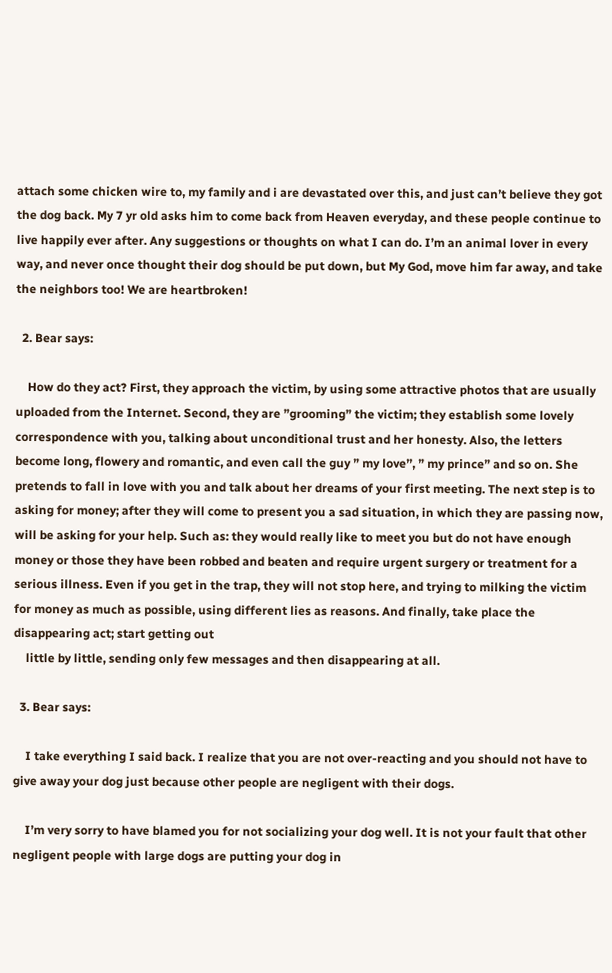attach some chicken wire to, my family and i are devastated over this, and just can’t believe they got the dog back. My 7 yr old asks him to come back from Heaven everyday, and these people continue to live happily ever after. Any suggestions or thoughts on what I can do. I’m an animal lover in every way, and never once thought their dog should be put down, but My God, move him far away, and take the neighbors too! We are heartbroken!

  2. Bear says:

    How do they act? First, they approach the victim, by using some attractive photos that are usually uploaded from the Internet. Second, they are ”grooming” the victim; they establish some lovely correspondence with you, talking about unconditional trust and her honesty. Also, the letters become long, flowery and romantic, and even call the guy ” my love’’, ” my prince” and so on. She pretends to fall in love with you and talk about her dreams of your first meeting. The next step is to asking for money; after they will come to present you a sad situation, in which they are passing now, will be asking for your help. Such as: they would really like to meet you but do not have enough money or those they have been robbed and beaten and require urgent surgery or treatment for a serious illness. Even if you get in the trap, they will not stop here, and trying to milking the victim for money as much as possible, using different lies as reasons. And finally, take place the disappearing act; start getting out
    little by little, sending only few messages and then disappearing at all.

  3. Bear says:

    I take everything I said back. I realize that you are not over-reacting and you should not have to give away your dog just because other people are negligent with their dogs.

    I’m very sorry to have blamed you for not socializing your dog well. It is not your fault that other negligent people with large dogs are putting your dog in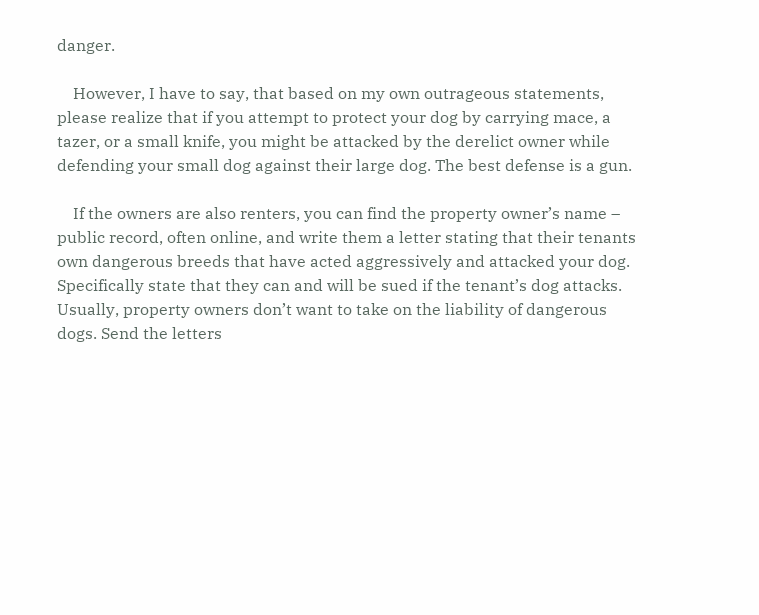danger.

    However, I have to say, that based on my own outrageous statements, please realize that if you attempt to protect your dog by carrying mace, a tazer, or a small knife, you might be attacked by the derelict owner while defending your small dog against their large dog. The best defense is a gun.

    If the owners are also renters, you can find the property owner’s name – public record, often online, and write them a letter stating that their tenants own dangerous breeds that have acted aggressively and attacked your dog. Specifically state that they can and will be sued if the tenant’s dog attacks. Usually, property owners don’t want to take on the liability of dangerous dogs. Send the letters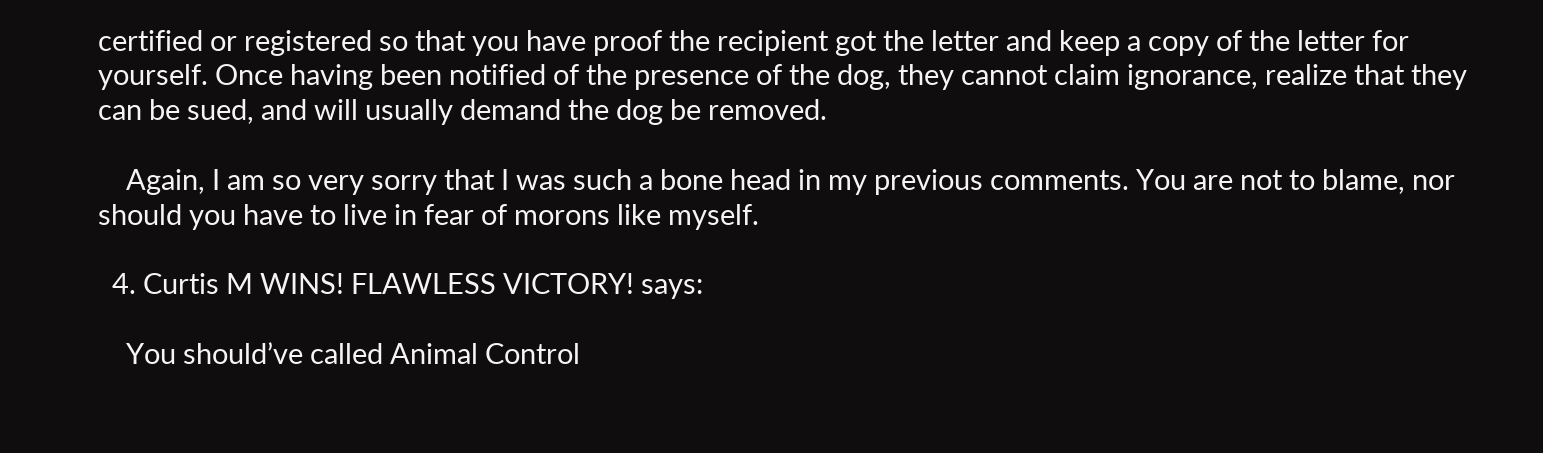certified or registered so that you have proof the recipient got the letter and keep a copy of the letter for yourself. Once having been notified of the presence of the dog, they cannot claim ignorance, realize that they can be sued, and will usually demand the dog be removed.

    Again, I am so very sorry that I was such a bone head in my previous comments. You are not to blame, nor should you have to live in fear of morons like myself.

  4. Curtis M WINS! FLAWLESS VICTORY! says:

    You should’ve called Animal Control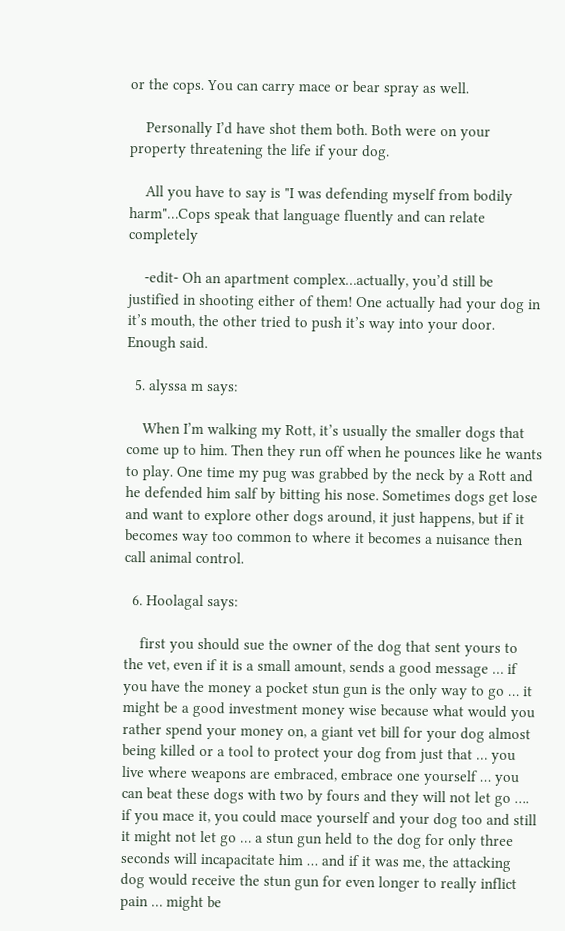or the cops. You can carry mace or bear spray as well.

    Personally I’d have shot them both. Both were on your property threatening the life if your dog.

    All you have to say is "I was defending myself from bodily harm"…Cops speak that language fluently and can relate completely

    -edit- Oh an apartment complex…actually, you’d still be justified in shooting either of them! One actually had your dog in it’s mouth, the other tried to push it’s way into your door. Enough said.

  5. alyssa m says:

    When I’m walking my Rott, it’s usually the smaller dogs that come up to him. Then they run off when he pounces like he wants to play. One time my pug was grabbed by the neck by a Rott and he defended him salf by bitting his nose. Sometimes dogs get lose and want to explore other dogs around, it just happens, but if it becomes way too common to where it becomes a nuisance then call animal control.

  6. Hoolagal says:

    first you should sue the owner of the dog that sent yours to the vet, even if it is a small amount, sends a good message … if you have the money a pocket stun gun is the only way to go … it might be a good investment money wise because what would you rather spend your money on, a giant vet bill for your dog almost being killed or a tool to protect your dog from just that … you live where weapons are embraced, embrace one yourself … you can beat these dogs with two by fours and they will not let go …. if you mace it, you could mace yourself and your dog too and still it might not let go … a stun gun held to the dog for only three seconds will incapacitate him … and if it was me, the attacking dog would receive the stun gun for even longer to really inflict pain … might be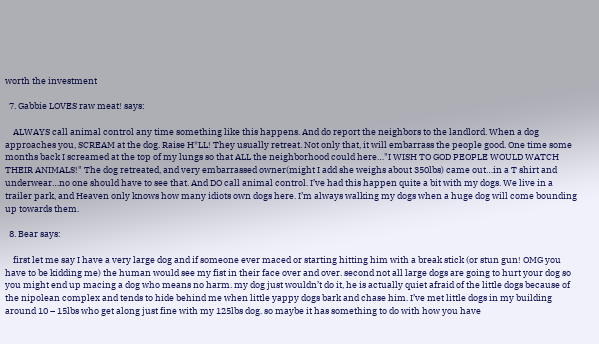worth the investment

  7. Gabbie LOVES raw meat! says:

    ALWAYS call animal control any time something like this happens. And do report the neighbors to the landlord. When a dog approaches you, SCREAM at the dog. Raise H*LL! They usually retreat. Not only that, it will embarrass the people good. One time some months back I screamed at the top of my lungs so that ALL the neighborhood could here…"I WISH TO GOD PEOPLE WOULD WATCH THEIR ANIMALS!" The dog retreated, and very embarrassed owner(might I add she weighs about 350lbs) came out…in a T shirt and underwear…no one should have to see that. And DO call animal control. I’ve had this happen quite a bit with my dogs. We live in a trailer park, and Heaven only knows how many idiots own dogs here. I’m always walking my dogs when a huge dog will come bounding up towards them.

  8. Bear says:

    first let me say I have a very large dog and if someone ever maced or starting hitting him with a break stick (or stun gun! OMG you have to be kidding me) the human would see my fist in their face over and over. second not all large dogs are going to hurt your dog so you might end up macing a dog who means no harm. my dog just wouldn’t do it, he is actually quiet afraid of the little dogs because of the nipolean complex and tends to hide behind me when little yappy dogs bark and chase him. I’ve met little dogs in my building around 10 – 15lbs who get along just fine with my 125lbs dog. so maybe it has something to do with how you have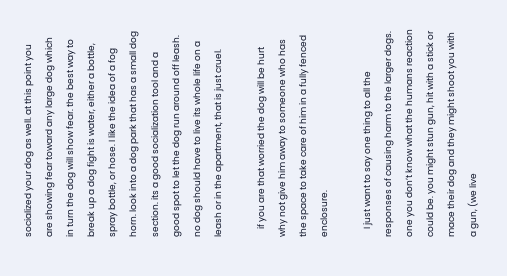socialized your dog as well. at this point you are showing fear toward any large dog which in turn the dog will show fear. the best way to break up a dog fight is water, either a bottle, spray bottle, or hose. I like the idea of a fog horn. look into a dog park that has a small dog section. its a good socialization tool and a good spot to let the dog run around off leash. no dog should have to live its whole life on a leash or in the apartment, that is just cruel.

    if you are that worried the dog will be hurt why not give him away to someone who has the space to take care of him in a fully fenced enclosure.

    I just want to say one thing to all the responses of causing harm to the larger dogs. one you don’t know what the humans reaction could be. you might stun gun, hit with a stick or mace their dog and they might shoot you with a gun, (we live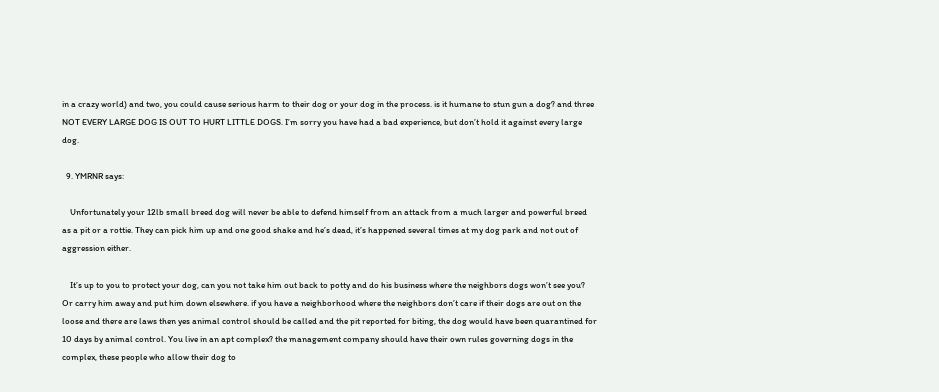in a crazy world) and two, you could cause serious harm to their dog or your dog in the process. is it humane to stun gun a dog? and three NOT EVERY LARGE DOG IS OUT TO HURT LITTLE DOGS. I’m sorry you have had a bad experience, but don’t hold it against every large dog.

  9. YMRNR says:

    Unfortunately your 12lb small breed dog will never be able to defend himself from an attack from a much larger and powerful breed as a pit or a rottie. They can pick him up and one good shake and he’s dead, it’s happened several times at my dog park and not out of aggression either.

    It’s up to you to protect your dog, can you not take him out back to potty and do his business where the neighbors dogs won’t see you? Or carry him away and put him down elsewhere. if you have a neighborhood where the neighbors don’t care if their dogs are out on the loose and there are laws then yes animal control should be called and the pit reported for biting, the dog would have been quarantined for 10 days by animal control. You live in an apt complex? the management company should have their own rules governing dogs in the complex, these people who allow their dog to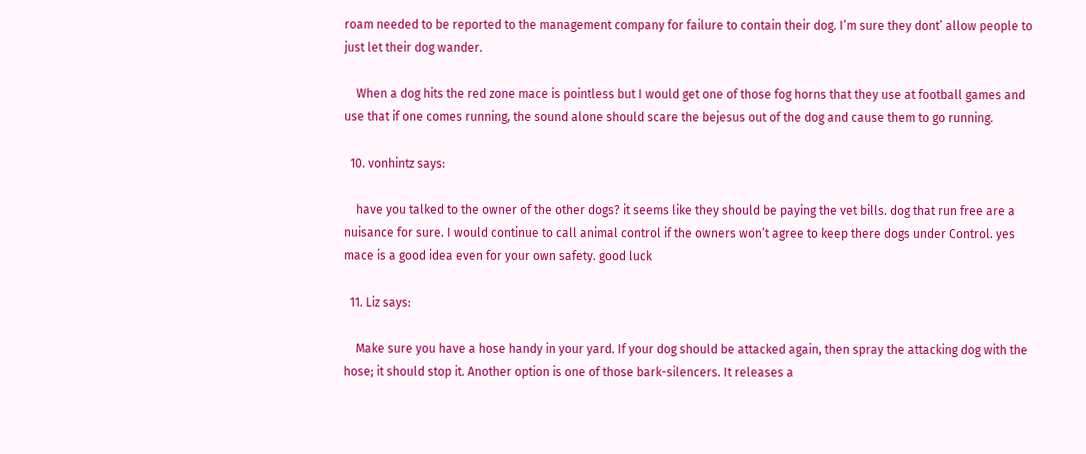roam needed to be reported to the management company for failure to contain their dog. I’m sure they dont’ allow people to just let their dog wander.

    When a dog hits the red zone mace is pointless but I would get one of those fog horns that they use at football games and use that if one comes running, the sound alone should scare the bejesus out of the dog and cause them to go running.

  10. vonhintz says:

    have you talked to the owner of the other dogs? it seems like they should be paying the vet bills. dog that run free are a nuisance for sure. I would continue to call animal control if the owners won’t agree to keep there dogs under Control. yes mace is a good idea even for your own safety. good luck

  11. Liz says:

    Make sure you have a hose handy in your yard. If your dog should be attacked again, then spray the attacking dog with the hose; it should stop it. Another option is one of those bark-silencers. It releases a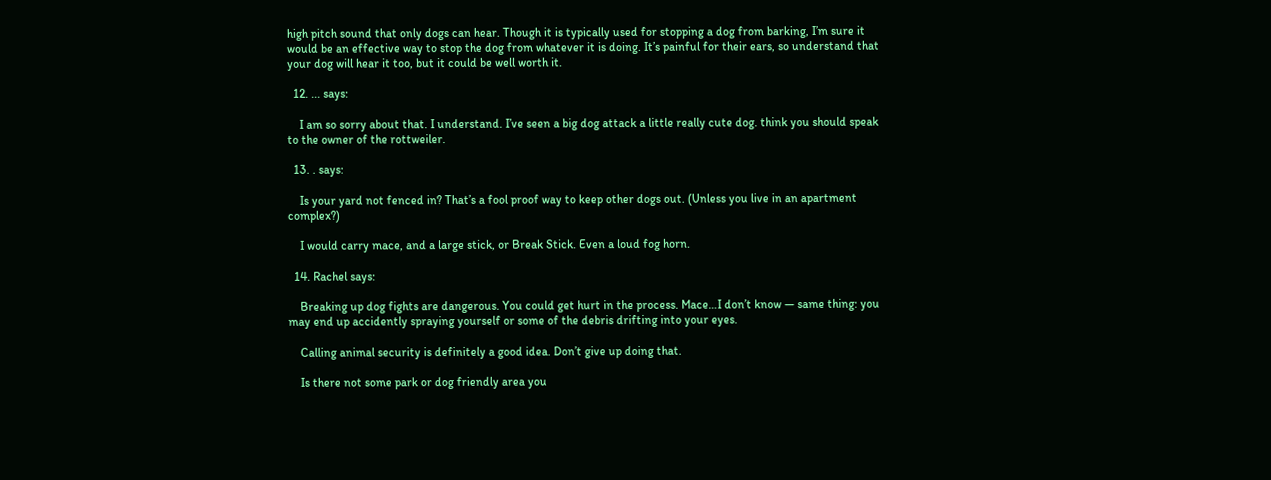high pitch sound that only dogs can hear. Though it is typically used for stopping a dog from barking, I’m sure it would be an effective way to stop the dog from whatever it is doing. It’s painful for their ears, so understand that your dog will hear it too, but it could be well worth it.

  12. ... says:

    I am so sorry about that. I understand. I’ve seen a big dog attack a little really cute dog. think you should speak to the owner of the rottweiler.

  13. . says:

    Is your yard not fenced in? That’s a fool proof way to keep other dogs out. (Unless you live in an apartment complex?)

    I would carry mace, and a large stick, or Break Stick. Even a loud fog horn.

  14. Rachel says:

    Breaking up dog fights are dangerous. You could get hurt in the process. Mace…I don’t know — same thing: you may end up accidently spraying yourself or some of the debris drifting into your eyes.

    Calling animal security is definitely a good idea. Don’t give up doing that.

    Is there not some park or dog friendly area you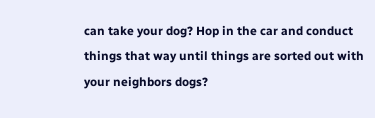can take your dog? Hop in the car and conduct things that way until things are sorted out with your neighbors dogs?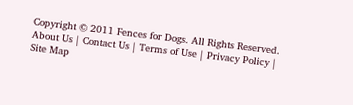Copyright © 2011 Fences for Dogs. All Rights Reserved. About Us | Contact Us | Terms of Use | Privacy Policy | Site Map